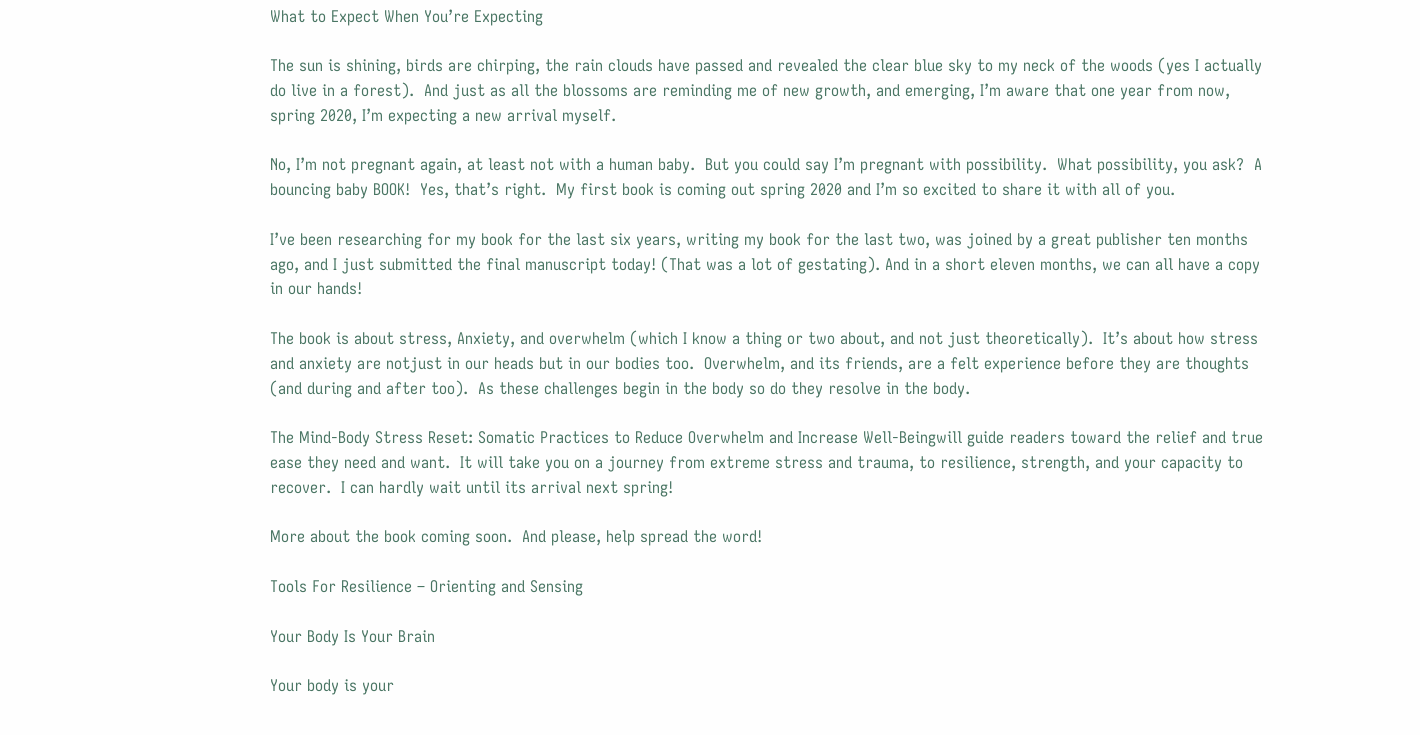What to Expect When You’re Expecting

The sun is shining, birds are chirping, the rain clouds have passed and revealed the clear blue sky to my neck of the woods (yes I actually do live in a forest).  And just as all the blossoms are reminding me of new growth, and emerging, I’m aware that one year from now, spring 2020, I’m expecting a new arrival myself.

No, I’m not pregnant again, at least not with a human baby.  But you could say I’m pregnant with possibility.  What possibility, you ask?  A bouncing baby BOOK!  Yes, that’s right.  My first book is coming out spring 2020 and I’m so excited to share it with all of you.

I’ve been researching for my book for the last six years, writing my book for the last two, was joined by a great publisher ten months ago, and I just submitted the final manuscript today! (That was a lot of gestating). And in a short eleven months, we can all have a copy in our hands!

The book is about stress, Anxiety, and overwhelm (which I know a thing or two about, and not just theoretically).  It’s about how stress and anxiety are notjust in our heads but in our bodies too.  Overwhelm, and its friends, are a felt experience before they are thoughts (and during and after too).  As these challenges begin in the body so do they resolve in the body.

The Mind-Body Stress Reset: Somatic Practices to Reduce Overwhelm and Increase Well-Beingwill guide readers toward the relief and true ease they need and want.  It will take you on a journey from extreme stress and trauma, to resilience, strength, and your capacity to recover.  I can hardly wait until its arrival next spring!

More about the book coming soon.  And please, help spread the word!

Tools For Resilience – Orienting and Sensing

Your Body Is Your Brain

Your body is your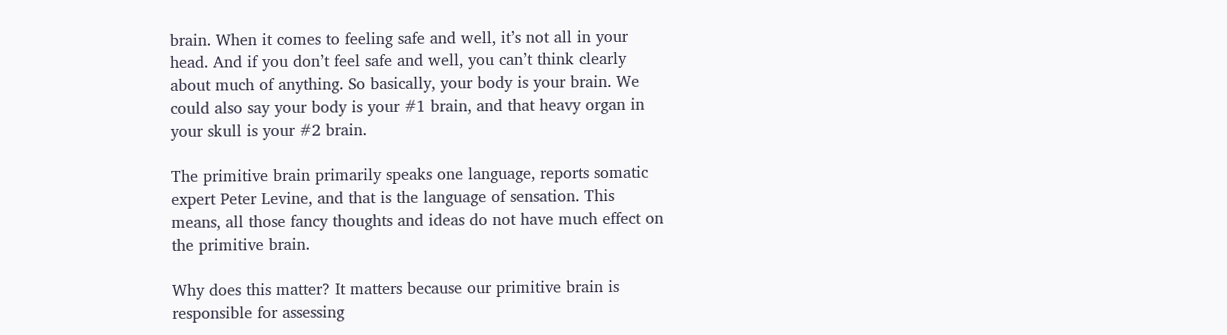brain. When it comes to feeling safe and well, it’s not all in your head. And if you don’t feel safe and well, you can’t think clearly about much of anything. So basically, your body is your brain. We could also say your body is your #1 brain, and that heavy organ in your skull is your #2 brain.

The primitive brain primarily speaks one language, reports somatic expert Peter Levine, and that is the language of sensation. This means, all those fancy thoughts and ideas do not have much effect on the primitive brain.

Why does this matter? It matters because our primitive brain is responsible for assessing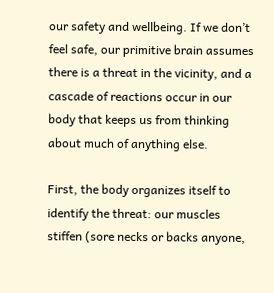our safety and wellbeing. If we don’t feel safe, our primitive brain assumes there is a threat in the vicinity, and a cascade of reactions occur in our body that keeps us from thinking about much of anything else.

First, the body organizes itself to identify the threat: our muscles stiffen (sore necks or backs anyone,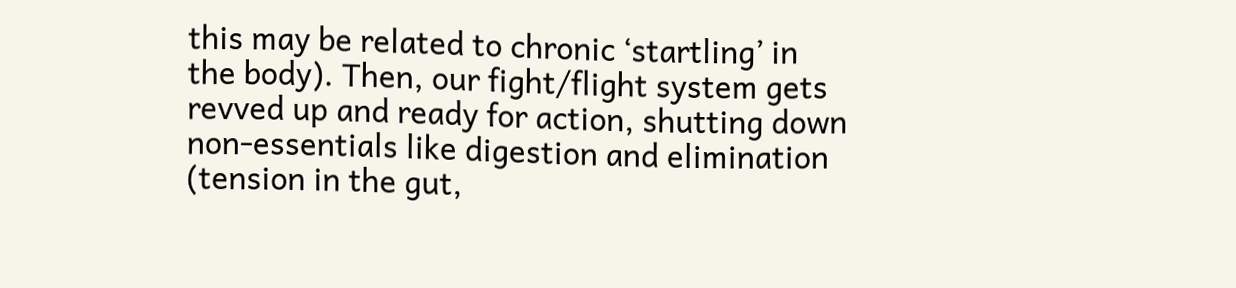this may be related to chronic ‘startling’ in the body). Then, our fight/flight system gets revved up and ready for action, shutting down non-essentials like digestion and elimination (tension in the gut,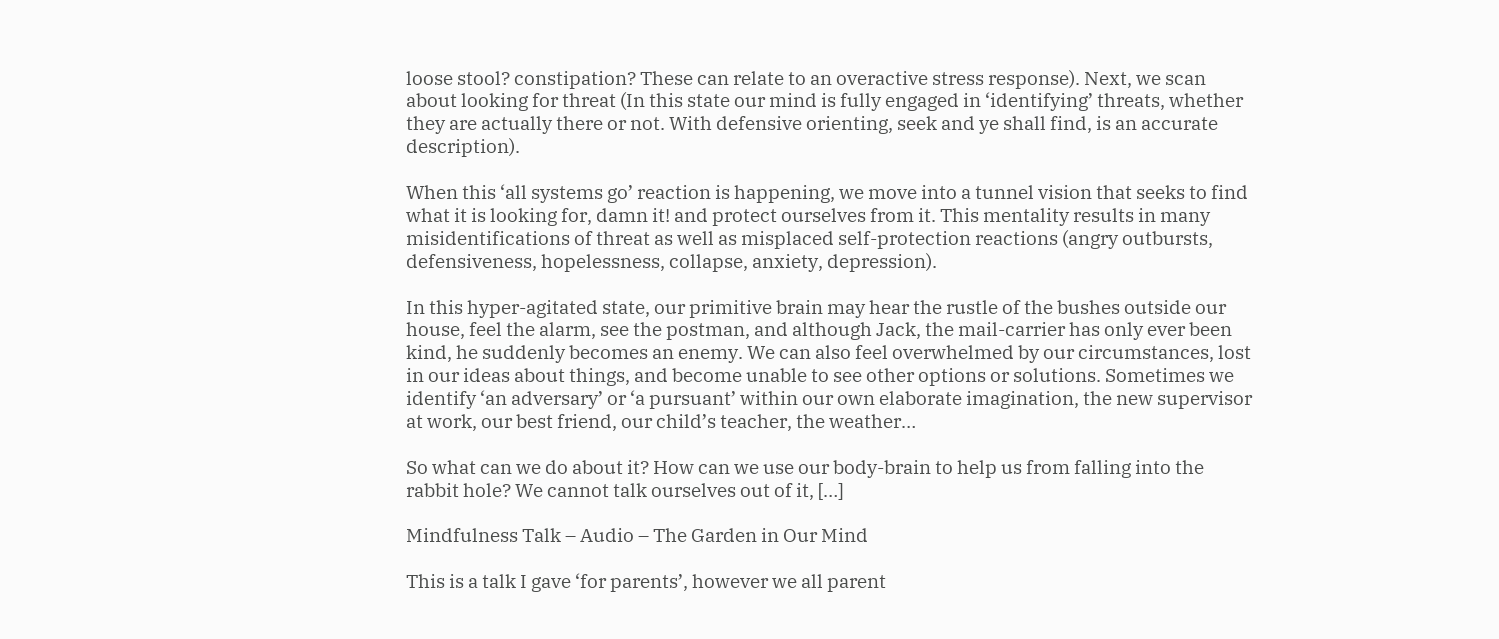loose stool? constipation? These can relate to an overactive stress response). Next, we scan about looking for threat (In this state our mind is fully engaged in ‘identifying’ threats, whether they are actually there or not. With defensive orienting, seek and ye shall find, is an accurate description).

When this ‘all systems go’ reaction is happening, we move into a tunnel vision that seeks to find what it is looking for, damn it! and protect ourselves from it. This mentality results in many misidentifications of threat as well as misplaced self-protection reactions (angry outbursts, defensiveness, hopelessness, collapse, anxiety, depression).

In this hyper-agitated state, our primitive brain may hear the rustle of the bushes outside our house, feel the alarm, see the postman, and although Jack, the mail-carrier has only ever been kind, he suddenly becomes an enemy. We can also feel overwhelmed by our circumstances, lost in our ideas about things, and become unable to see other options or solutions. Sometimes we identify ‘an adversary’ or ‘a pursuant’ within our own elaborate imagination, the new supervisor at work, our best friend, our child’s teacher, the weather…

So what can we do about it? How can we use our body-brain to help us from falling into the rabbit hole? We cannot talk ourselves out of it, […]

Mindfulness Talk – Audio – The Garden in Our Mind

This is a talk I gave ‘for parents’, however we all parent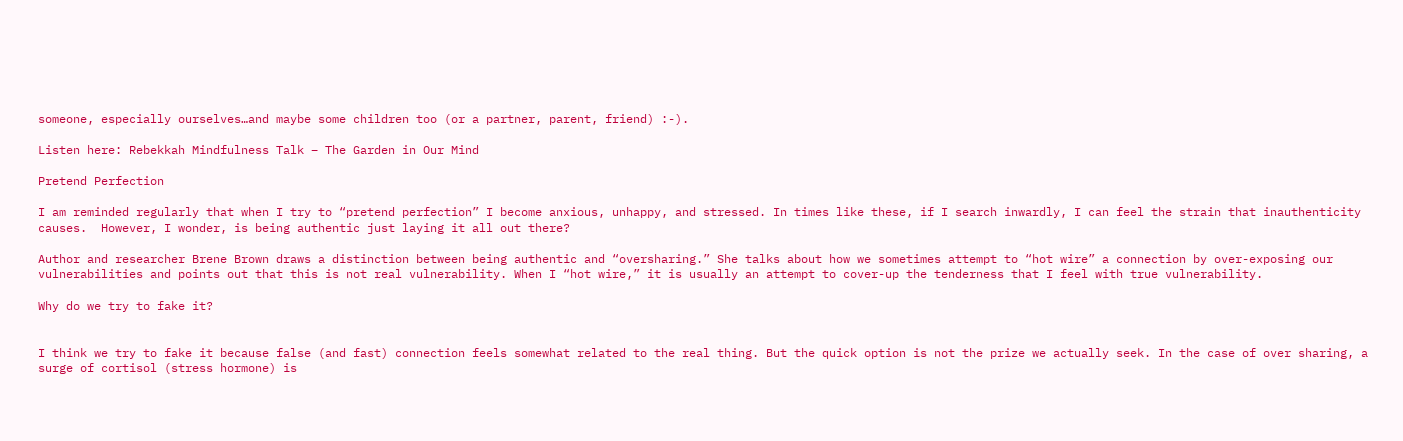someone, especially ourselves…and maybe some children too (or a partner, parent, friend) :-).

Listen here: Rebekkah Mindfulness Talk – The Garden in Our Mind

Pretend Perfection

I am reminded regularly that when I try to “pretend perfection” I become anxious, unhappy, and stressed. In times like these, if I search inwardly, I can feel the strain that inauthenticity causes.  However, I wonder, is being authentic just laying it all out there?

Author and researcher Brene Brown draws a distinction between being authentic and “oversharing.” She talks about how we sometimes attempt to “hot wire” a connection by over-exposing our vulnerabilities and points out that this is not real vulnerability. When I “hot wire,” it is usually an attempt to cover-up the tenderness that I feel with true vulnerability.

Why do we try to fake it?


I think we try to fake it because false (and fast) connection feels somewhat related to the real thing. But the quick option is not the prize we actually seek. In the case of over sharing, a surge of cortisol (stress hormone) is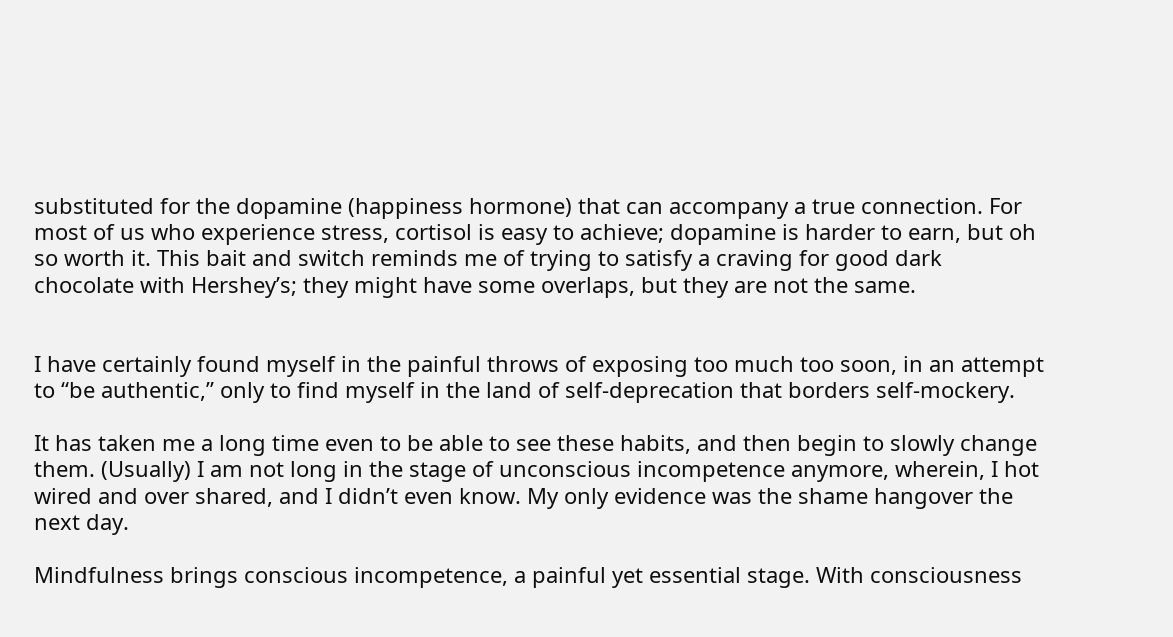substituted for the dopamine (happiness hormone) that can accompany a true connection. For most of us who experience stress, cortisol is easy to achieve; dopamine is harder to earn, but oh so worth it. This bait and switch reminds me of trying to satisfy a craving for good dark chocolate with Hershey’s; they might have some overlaps, but they are not the same.


I have certainly found myself in the painful throws of exposing too much too soon, in an attempt to “be authentic,” only to find myself in the land of self-deprecation that borders self-mockery.

It has taken me a long time even to be able to see these habits, and then begin to slowly change them. (Usually) I am not long in the stage of unconscious incompetence anymore, wherein, I hot wired and over shared, and I didn’t even know. My only evidence was the shame hangover the next day.

Mindfulness brings conscious incompetence, a painful yet essential stage. With consciousness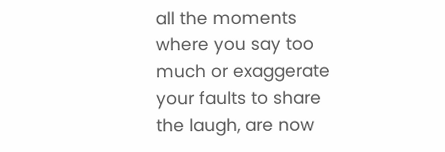all the moments where you say too much or exaggerate your faults to share the laugh, are now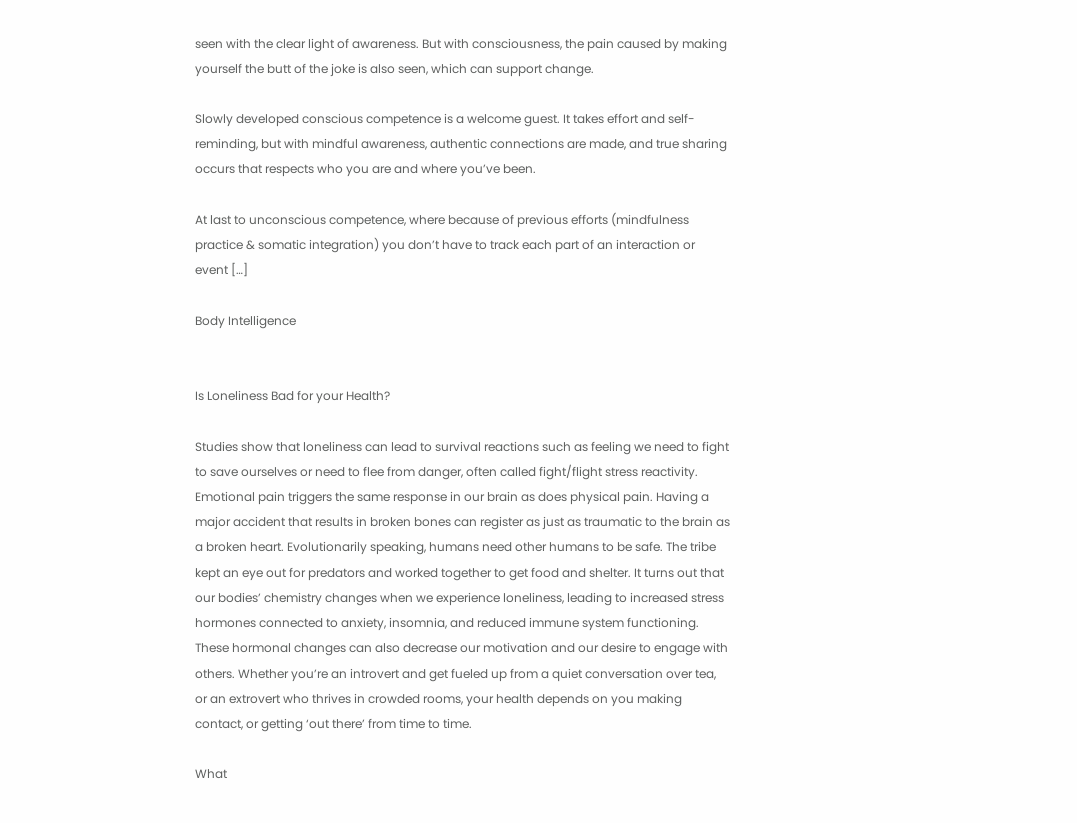seen with the clear light of awareness. But with consciousness, the pain caused by making yourself the butt of the joke is also seen, which can support change.

Slowly developed conscious competence is a welcome guest. It takes effort and self-reminding, but with mindful awareness, authentic connections are made, and true sharing occurs that respects who you are and where you’ve been.

At last to unconscious competence, where because of previous efforts (mindfulness practice & somatic integration) you don’t have to track each part of an interaction or event […]

Body Intelligence


Is Loneliness Bad for your Health?

Studies show that loneliness can lead to survival reactions such as feeling we need to fight to save ourselves or need to flee from danger, often called fight/flight stress reactivity. Emotional pain triggers the same response in our brain as does physical pain. Having a major accident that results in broken bones can register as just as traumatic to the brain as a broken heart. Evolutionarily speaking, humans need other humans to be safe. The tribe kept an eye out for predators and worked together to get food and shelter. It turns out that our bodies’ chemistry changes when we experience loneliness, leading to increased stress hormones connected to anxiety, insomnia, and reduced immune system functioning. These hormonal changes can also decrease our motivation and our desire to engage with others. Whether you’re an introvert and get fueled up from a quiet conversation over tea, or an extrovert who thrives in crowded rooms, your health depends on you making contact, or getting ‘out there’ from time to time.

What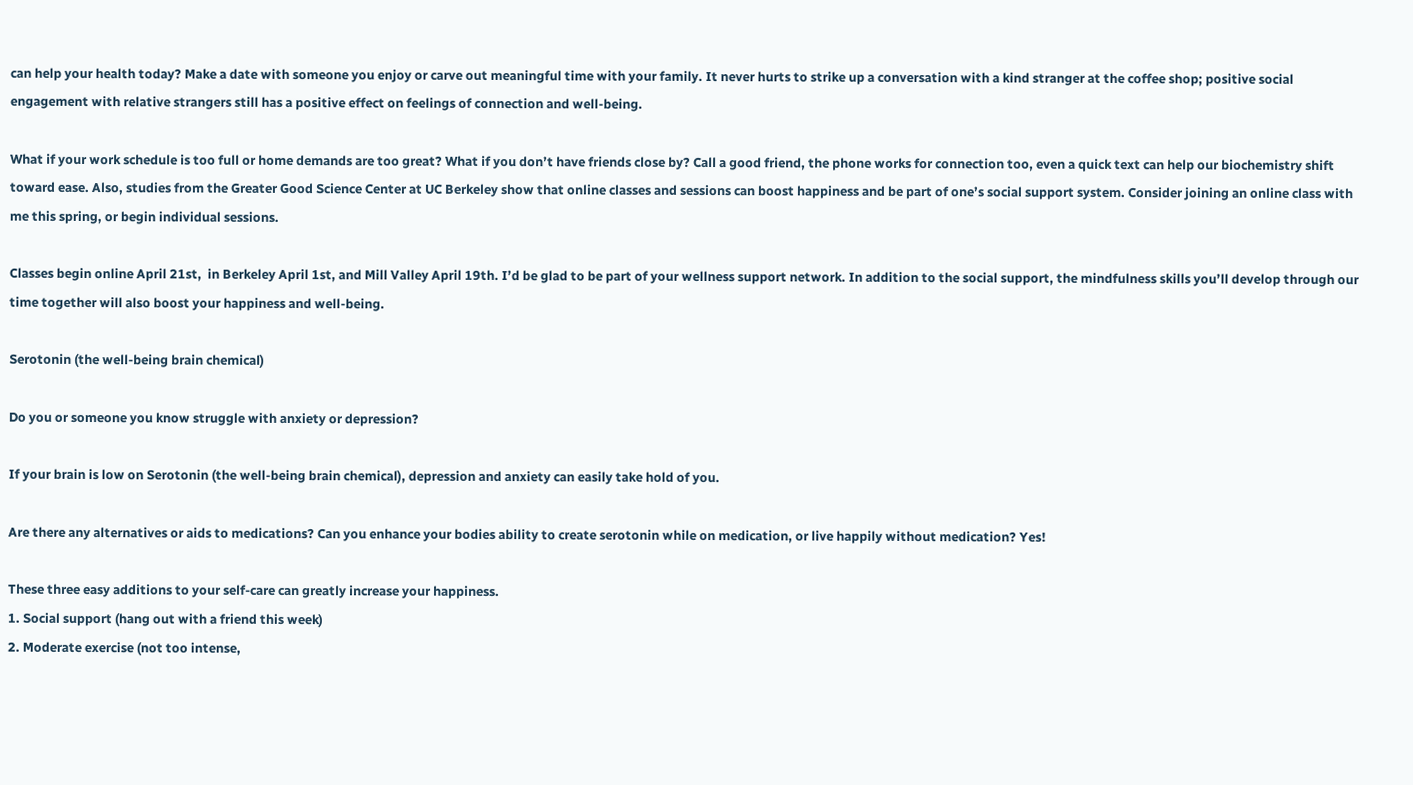can help your health today? Make a date with someone you enjoy or carve out meaningful time with your family. It never hurts to strike up a conversation with a kind stranger at the coffee shop; positive social engagement with relative strangers still has a positive effect on feelings of connection and well-being.

What if your work schedule is too full or home demands are too great? What if you don’t have friends close by? Call a good friend, the phone works for connection too, even a quick text can help our biochemistry shift toward ease. Also, studies from the Greater Good Science Center at UC Berkeley show that online classes and sessions can boost happiness and be part of one’s social support system. Consider joining an online class with me this spring, or begin individual sessions.

Classes begin online April 21st,  in Berkeley April 1st, and Mill Valley April 19th. I’d be glad to be part of your wellness support network. In addition to the social support, the mindfulness skills you’ll develop through our time together will also boost your happiness and well-being.

Serotonin (the well-being brain chemical)

Do you or someone you know struggle with anxiety or depression?

If your brain is low on Serotonin (the well-being brain chemical), depression and anxiety can easily take hold of you.

Are there any alternatives or aids to medications? Can you enhance your bodies ability to create serotonin while on medication, or live happily without medication? Yes!

These three easy additions to your self-care can greatly increase your happiness.
1. Social support (hang out with a friend this week)
2. Moderate exercise (not too intense,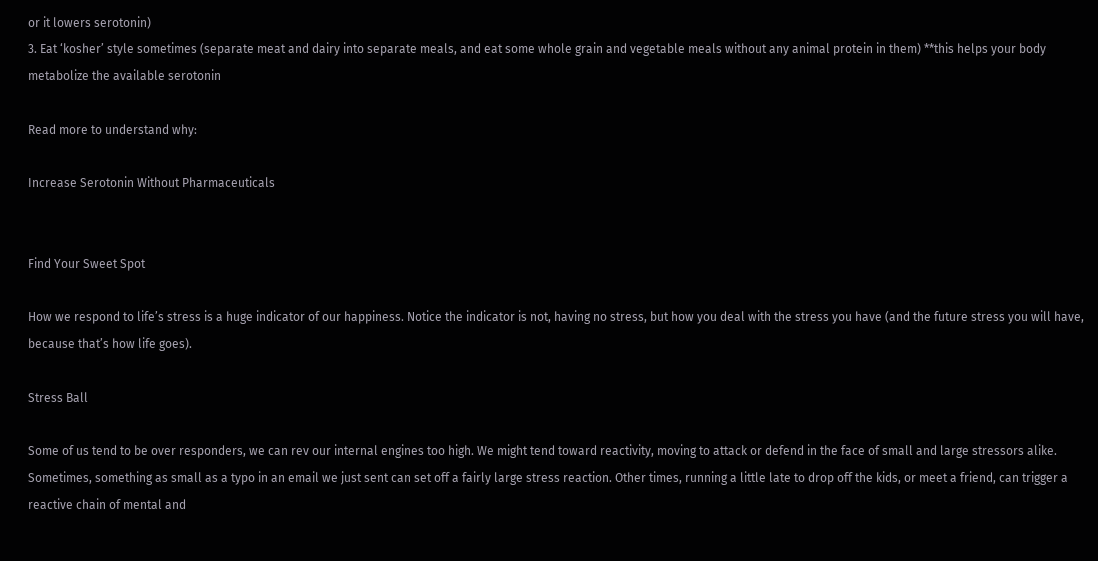or it lowers serotonin)
3. Eat ‘kosher’ style sometimes (separate meat and dairy into separate meals, and eat some whole grain and vegetable meals without any animal protein in them) **this helps your body metabolize the available serotonin

Read more to understand why:

Increase Serotonin Without Pharmaceuticals


Find Your Sweet Spot

How we respond to life’s stress is a huge indicator of our happiness. Notice the indicator is not, having no stress, but how you deal with the stress you have (and the future stress you will have, because that’s how life goes).

Stress Ball

Some of us tend to be over responders, we can rev our internal engines too high. We might tend toward reactivity, moving to attack or defend in the face of small and large stressors alike. Sometimes, something as small as a typo in an email we just sent can set off a fairly large stress reaction. Other times, running a little late to drop off the kids, or meet a friend, can trigger a reactive chain of mental and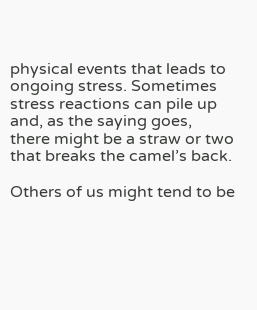physical events that leads to ongoing stress. Sometimes stress reactions can pile up and, as the saying goes, there might be a straw or two that breaks the camel’s back.

Others of us might tend to be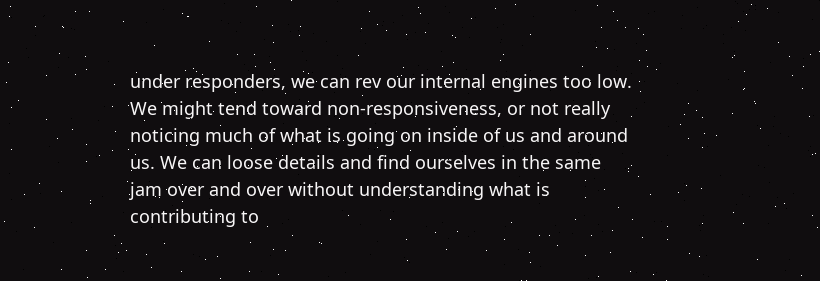under responders, we can rev our internal engines too low. We might tend toward non-responsiveness, or not really noticing much of what is going on inside of us and around us. We can loose details and find ourselves in the same jam over and over without understanding what is contributing to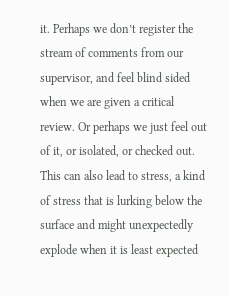it. Perhaps we don’t register the stream of comments from our supervisor, and feel blind sided when we are given a critical review. Or perhaps we just feel out of it, or isolated, or checked out. This can also lead to stress, a kind of stress that is lurking below the surface and might unexpectedly explode when it is least expected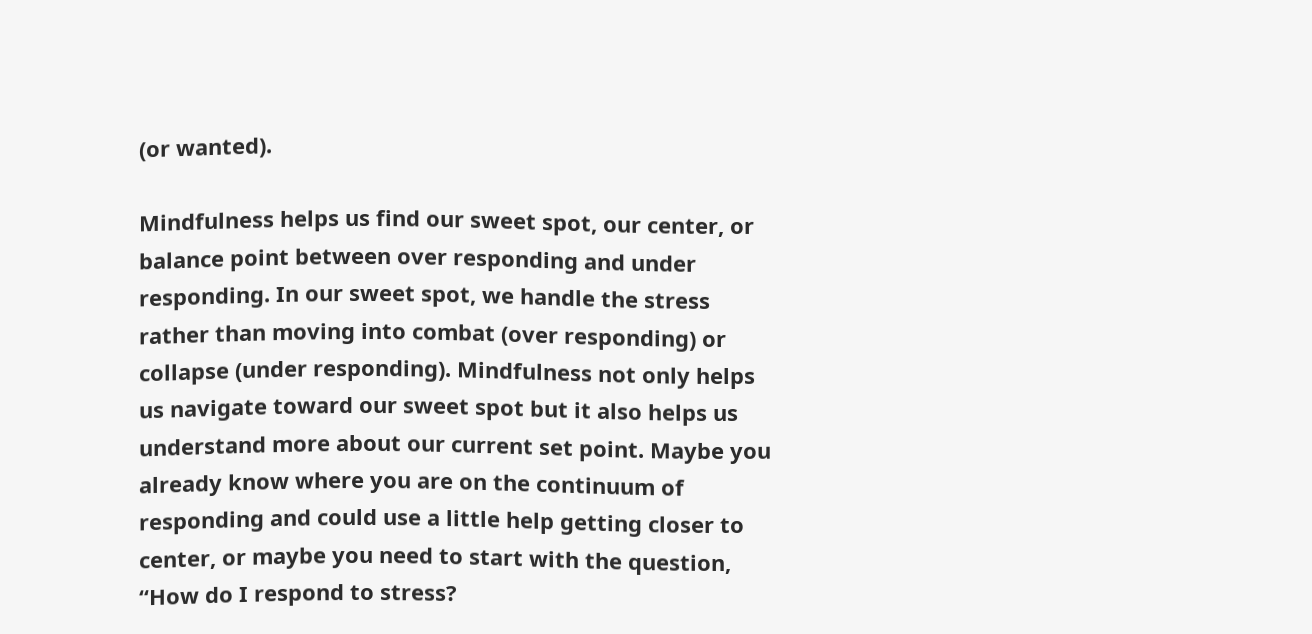(or wanted).

Mindfulness helps us find our sweet spot, our center, or balance point between over responding and under responding. In our sweet spot, we handle the stress rather than moving into combat (over responding) or collapse (under responding). Mindfulness not only helps us navigate toward our sweet spot but it also helps us understand more about our current set point. Maybe you already know where you are on the continuum of responding and could use a little help getting closer to center, or maybe you need to start with the question, “How do I respond to stress?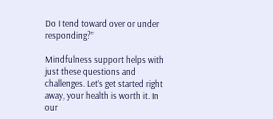Do I tend toward over or under responding?”

Mindfulness support helps with just these questions and challenges. Let’s get started right away, your health is worth it. In our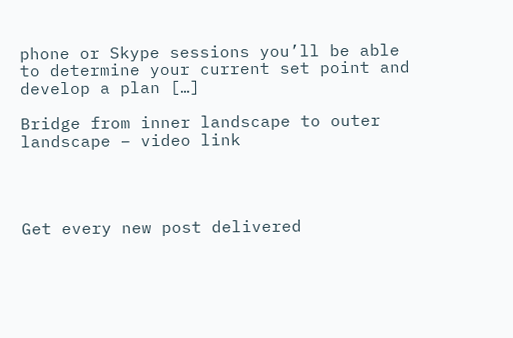phone or Skype sessions you’ll be able to determine your current set point and develop a plan […]

Bridge from inner landscape to outer landscape – video link




Get every new post delivered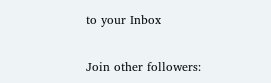to your Inbox

Join other followers: